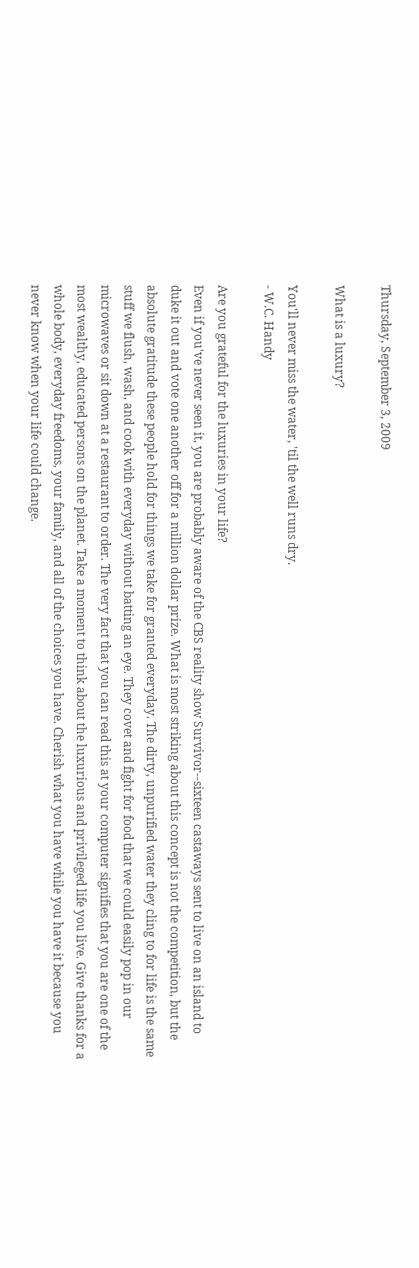Thursday, September 3, 2009

What is a luxury?

You'll never miss the water, 'til the well runs dry.
- W.C. Handy

Are you grateful for the luxuries in your life?
Even if you've never seen it, you are probably aware of the CBS reality show Survivor--sixteen castaways sent to live on an island to duke it out and vote one another off for a million dollar prize. What is most striking about this concept is not the competition, but the absolute gratitude these people hold for things we take for granted everyday. The dirty, unpurified water they cling to for life is the same stuff we flush, wash, and cook with everyday without batting an eye. They covet and fight for food that we could easily pop in our microwaves or sit down at a restaurant to order. The very fact that you can read this at your computer signifies that you are one of the most wealthy, educated persons on the planet. Take a moment to think about the luxurious and privileged life you live. Give thanks for a whole body, everyday freedoms, your family, and all of the choices you have. Cherish what you have while you have it because you never know when your life could change.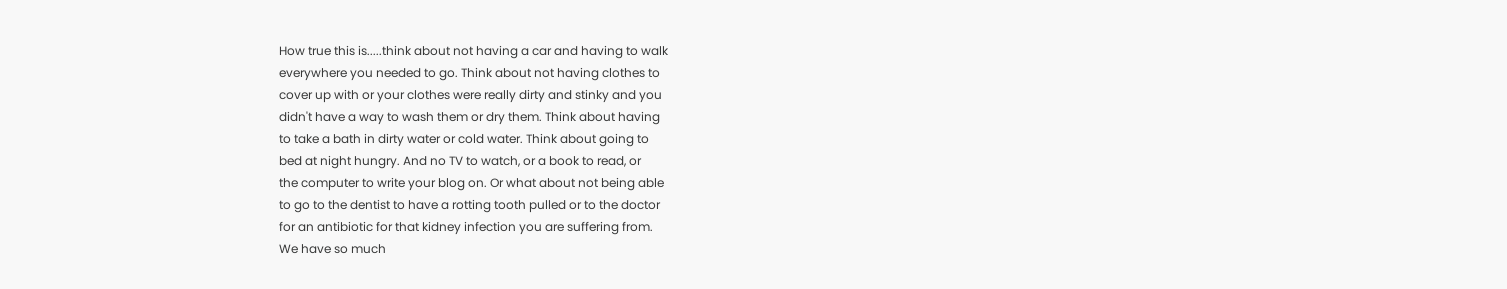How true this is.....think about not having a car and having to walk
everywhere you needed to go. Think about not having clothes to
cover up with or your clothes were really dirty and stinky and you
didn't have a way to wash them or dry them. Think about having
to take a bath in dirty water or cold water. Think about going to
bed at night hungry. And no TV to watch, or a book to read, or
the computer to write your blog on. Or what about not being able
to go to the dentist to have a rotting tooth pulled or to the doctor
for an antibiotic for that kidney infection you are suffering from.
We have so much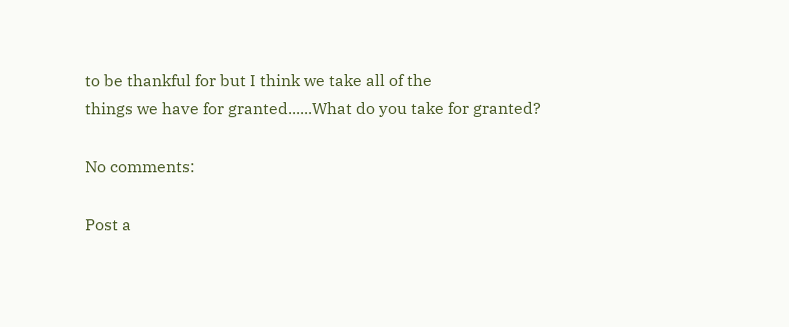to be thankful for but I think we take all of the
things we have for granted......What do you take for granted?

No comments:

Post a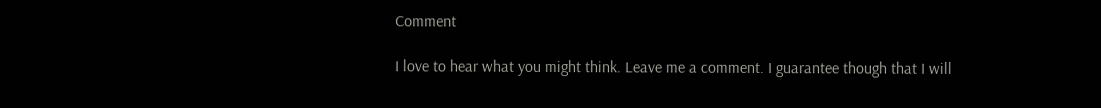Comment

I love to hear what you might think. Leave me a comment. I guarantee though that I will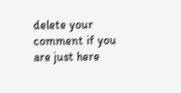delete your comment if you are just here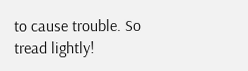to cause trouble. So tread lightly!